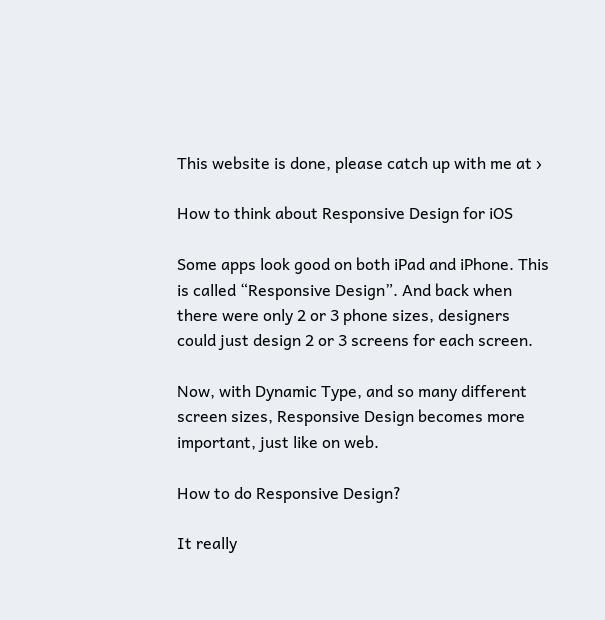This website is done, please catch up with me at ›

How to think about Responsive Design for iOS

Some apps look good on both iPad and iPhone. This is called “Responsive Design”. And back when there were only 2 or 3 phone sizes, designers could just design 2 or 3 screens for each screen.

Now, with Dynamic Type, and so many different screen sizes, Responsive Design becomes more important, just like on web.

How to do Responsive Design?

It really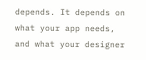depends. It depends on what your app needs, and what your designer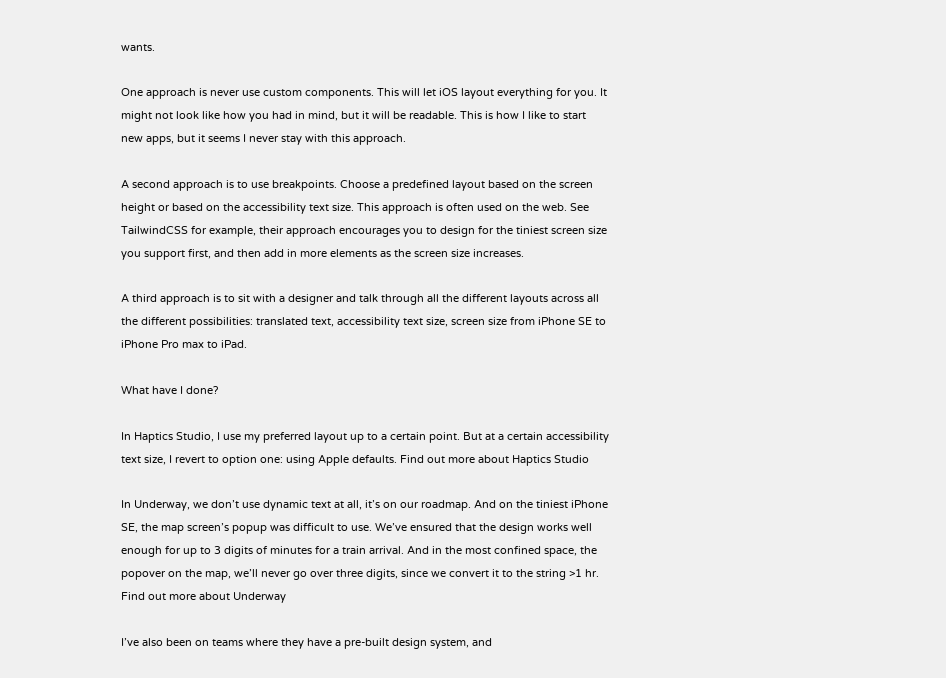wants.

One approach is never use custom components. This will let iOS layout everything for you. It might not look like how you had in mind, but it will be readable. This is how I like to start new apps, but it seems I never stay with this approach.

A second approach is to use breakpoints. Choose a predefined layout based on the screen height or based on the accessibility text size. This approach is often used on the web. See TailwindCSS for example, their approach encourages you to design for the tiniest screen size you support first, and then add in more elements as the screen size increases.

A third approach is to sit with a designer and talk through all the different layouts across all the different possibilities: translated text, accessibility text size, screen size from iPhone SE to iPhone Pro max to iPad.

What have I done?

In Haptics Studio, I use my preferred layout up to a certain point. But at a certain accessibility text size, I revert to option one: using Apple defaults. Find out more about Haptics Studio

In Underway, we don’t use dynamic text at all, it’s on our roadmap. And on the tiniest iPhone SE, the map screen’s popup was difficult to use. We’ve ensured that the design works well enough for up to 3 digits of minutes for a train arrival. And in the most confined space, the popover on the map, we’ll never go over three digits, since we convert it to the string >1 hr. Find out more about Underway

I’ve also been on teams where they have a pre-built design system, and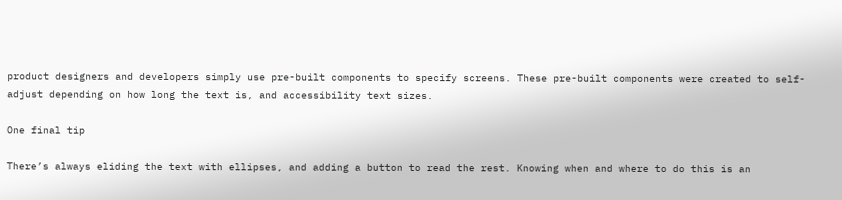product designers and developers simply use pre-built components to specify screens. These pre-built components were created to self-adjust depending on how long the text is, and accessibility text sizes.

One final tip

There’s always eliding the text with ellipses, and adding a button to read the rest. Knowing when and where to do this is an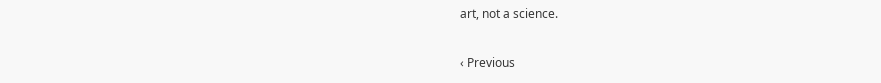art, not a science.

‹ Previous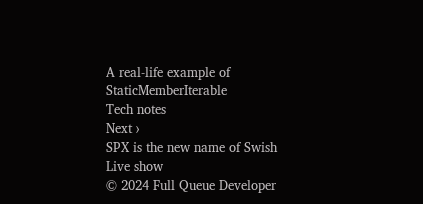A real-life example of StaticMemberIterable
Tech notes
Next ›
SPX is the new name of Swish
Live show
© 2024 Full Queue Developer